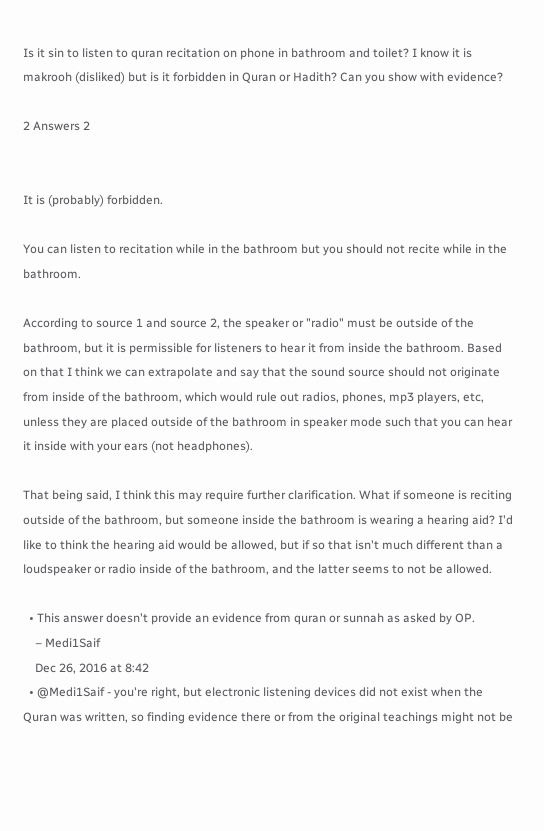Is it sin to listen to quran recitation on phone in bathroom and toilet? I know it is makrooh (disliked) but is it forbidden in Quran or Hadith? Can you show with evidence?

2 Answers 2


It is (probably) forbidden.

You can listen to recitation while in the bathroom but you should not recite while in the bathroom.

According to source 1 and source 2, the speaker or "radio" must be outside of the bathroom, but it is permissible for listeners to hear it from inside the bathroom. Based on that I think we can extrapolate and say that the sound source should not originate from inside of the bathroom, which would rule out radios, phones, mp3 players, etc, unless they are placed outside of the bathroom in speaker mode such that you can hear it inside with your ears (not headphones).

That being said, I think this may require further clarification. What if someone is reciting outside of the bathroom, but someone inside the bathroom is wearing a hearing aid? I'd like to think the hearing aid would be allowed, but if so that isn't much different than a loudspeaker or radio inside of the bathroom, and the latter seems to not be allowed.

  • This answer doesn't provide an evidence from quran or sunnah as asked by OP.
    – Medi1Saif
    Dec 26, 2016 at 8:42
  • @Medi1Saif - you're right, but electronic listening devices did not exist when the Quran was written, so finding evidence there or from the original teachings might not be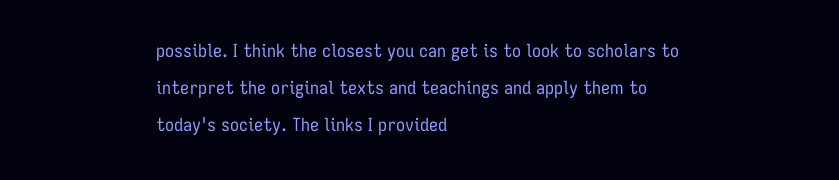possible. I think the closest you can get is to look to scholars to interpret the original texts and teachings and apply them to today's society. The links I provided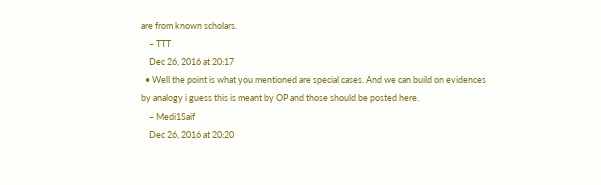are from known scholars.
    – TTT
    Dec 26, 2016 at 20:17
  • Well the point is what you mentioned are special cases. And we can build on evidences by analogy i guess this is meant by OP and those should be posted here.
    – Medi1Saif
    Dec 26, 2016 at 20:20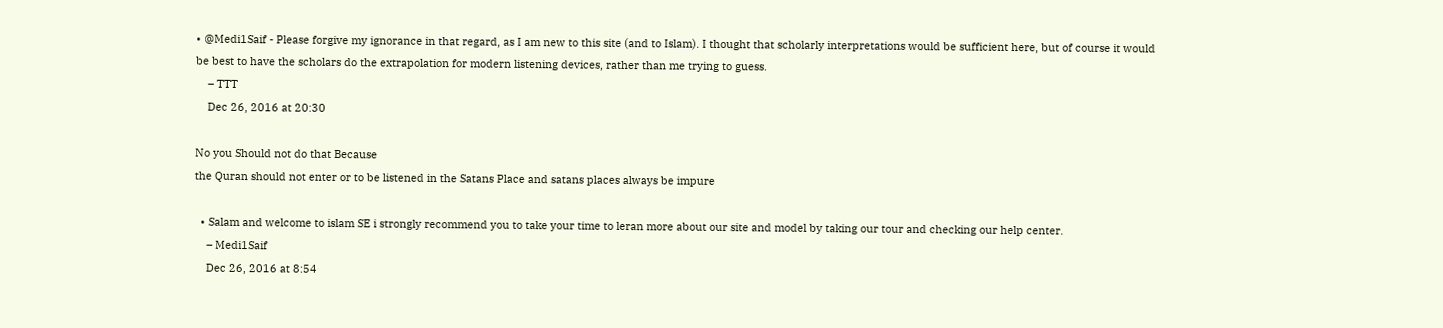• @Medi1Saif - Please forgive my ignorance in that regard, as I am new to this site (and to Islam). I thought that scholarly interpretations would be sufficient here, but of course it would be best to have the scholars do the extrapolation for modern listening devices, rather than me trying to guess.
    – TTT
    Dec 26, 2016 at 20:30

No you Should not do that Because
the Quran should not enter or to be listened in the Satans Place and satans places always be impure

  • Salam and welcome to islam SE i strongly recommend you to take your time to leran more about our site and model by taking our tour and checking our help center.
    – Medi1Saif
    Dec 26, 2016 at 8:54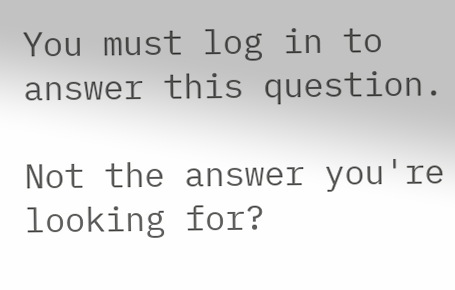You must log in to answer this question.

Not the answer you're looking for?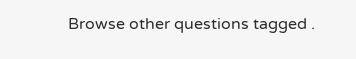Browse other questions tagged .